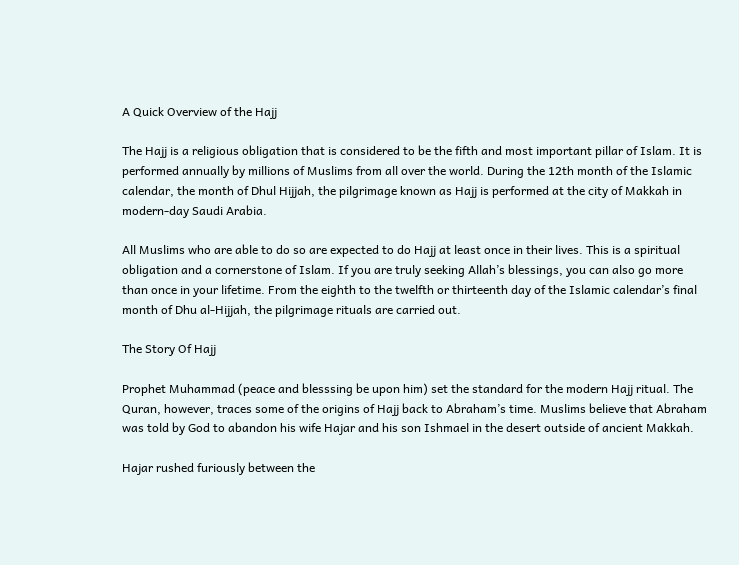A Quick Overview of the Hajj

The Hajj is a religious obligation that is considered to be the fifth and most important pillar of Islam. It is performed annually by millions of Muslims from all over the world. During the 12th month of the Islamic calendar, the month of Dhul Hijjah, the pilgrimage known as Hajj is performed at the city of Makkah in modern-day Saudi Arabia.

All Muslims who are able to do so are expected to do Hajj at least once in their lives. This is a spiritual obligation and a cornerstone of Islam. If you are truly seeking Allah’s blessings, you can also go more than once in your lifetime. From the eighth to the twelfth or thirteenth day of the Islamic calendar’s final month of Dhu al-Hijjah, the pilgrimage rituals are carried out.

The Story Of Hajj

Prophet Muhammad (peace and blesssing be upon him) set the standard for the modern Hajj ritual. The Quran, however, traces some of the origins of Hajj back to Abraham’s time. Muslims believe that Abraham was told by God to abandon his wife Hajar and his son Ishmael in the desert outside of ancient Makkah.

Hajar rushed furiously between the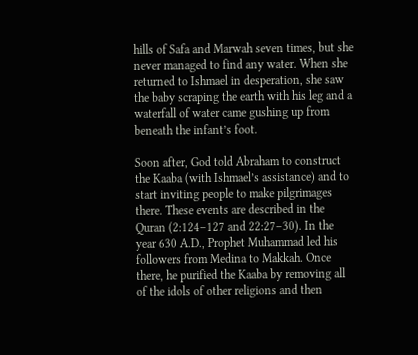hills of Safa and Marwah seven times, but she never managed to find any water. When she returned to Ishmael in desperation, she saw the baby scraping the earth with his leg and a waterfall of water came gushing up from beneath the infant’s foot.

Soon after, God told Abraham to construct the Kaaba (with Ishmael’s assistance) and to start inviting people to make pilgrimages there. These events are described in the Quran (2:124–127 and 22:27–30). In the year 630 A.D., Prophet Muhammad led his followers from Medina to Makkah. Once there, he purified the Kaaba by removing all of the idols of other religions and then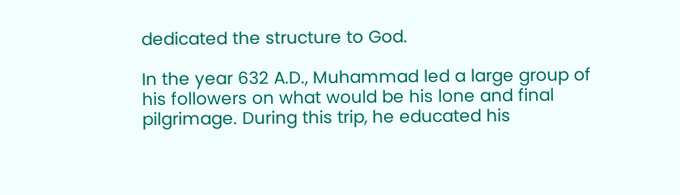dedicated the structure to God.

In the year 632 A.D., Muhammad led a large group of his followers on what would be his lone and final pilgrimage. During this trip, he educated his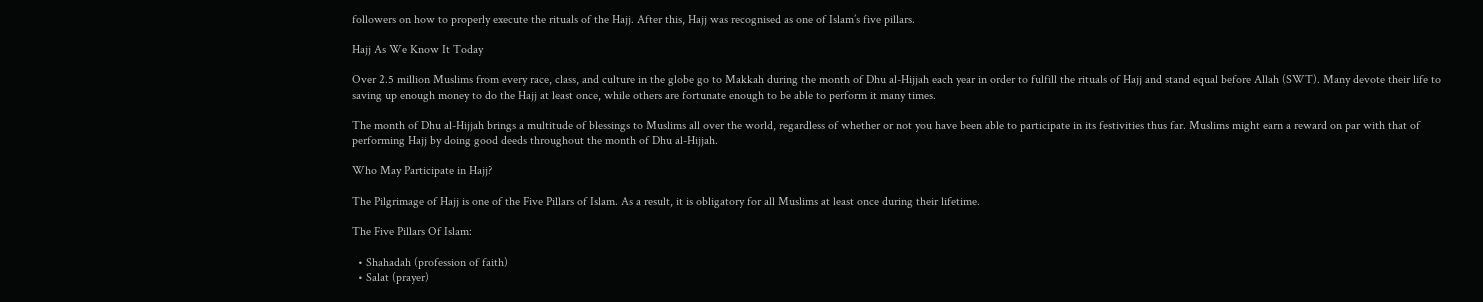followers on how to properly execute the rituals of the Hajj. After this, Hajj was recognised as one of Islam’s five pillars.

Hajj As We Know It Today

Over 2.5 million Muslims from every race, class, and culture in the globe go to Makkah during the month of Dhu al-Hijjah each year in order to fulfill the rituals of Hajj and stand equal before Allah (SWT). Many devote their life to saving up enough money to do the Hajj at least once, while others are fortunate enough to be able to perform it many times.

The month of Dhu al-Hijjah brings a multitude of blessings to Muslims all over the world, regardless of whether or not you have been able to participate in its festivities thus far. Muslims might earn a reward on par with that of performing Hajj by doing good deeds throughout the month of Dhu al-Hijjah.

Who May Participate in Hajj?

The Pilgrimage of Hajj is one of the Five Pillars of Islam. As a result, it is obligatory for all Muslims at least once during their lifetime.

The Five Pillars Of Islam:

  • Shahadah (profession of faith)
  • Salat (prayer)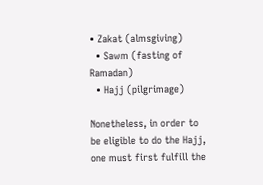• Zakat (almsgiving)
  • Sawm (fasting of Ramadan)
  • Hajj (pilgrimage)

Nonetheless, in order to be eligible to do the Hajj, one must first fulfill the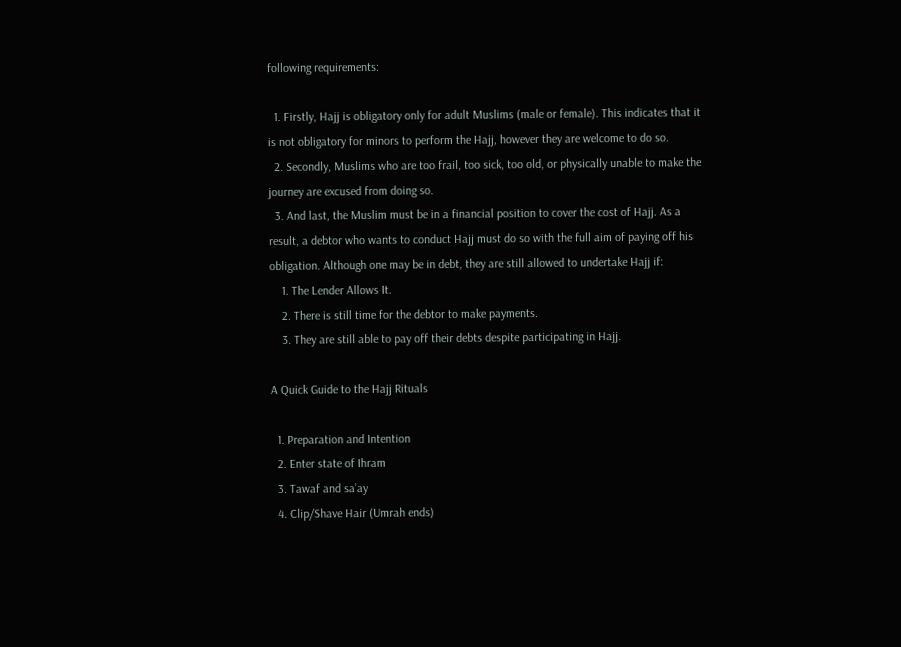following requirements:

  1. Firstly, Hajj is obligatory only for adult Muslims (male or female). This indicates that it is not obligatory for minors to perform the Hajj, however they are welcome to do so.
  2. Secondly, Muslims who are too frail, too sick, too old, or physically unable to make the journey are excused from doing so.
  3. And last, the Muslim must be in a financial position to cover the cost of Hajj. As a result, a debtor who wants to conduct Hajj must do so with the full aim of paying off his obligation. Although one may be in debt, they are still allowed to undertake Hajj if:
    1. The Lender Allows It.
    2. There is still time for the debtor to make payments.
    3. They are still able to pay off their debts despite participating in Hajj.

A Quick Guide to the Hajj Rituals

  1. Preparation and Intention
  2. Enter state of Ihram
  3. Tawaf and sa’ay
  4. Clip/Shave Hair (Umrah ends)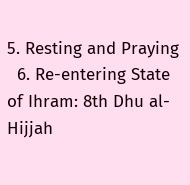5. Resting and Praying
  6. Re-entering State of Ihram: 8th Dhu al-Hijjah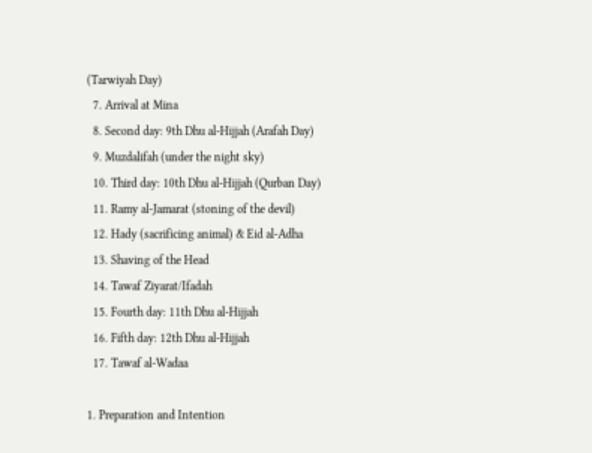(Tarwiyah Day)
  7. Arrival at Mina
  8. Second day: 9th Dhu al-Hijjah (Arafah Day)
  9. Muzdalifah (under the night sky)
  10. Third day: 10th Dhu al-Hijjah (Qurban Day)
  11. Ramy al-Jamarat (stoning of the devil)
  12. Hady (sacrificing animal) & Eid al-Adha
  13. Shaving of the Head
  14. Tawaf Ziyarat/Ifadah
  15. Fourth day: 11th Dhu al-Hijjah
  16. Fifth day: 12th Dhu al-Hijjah
  17. Tawaf al-Wadaa

1. Preparation and Intention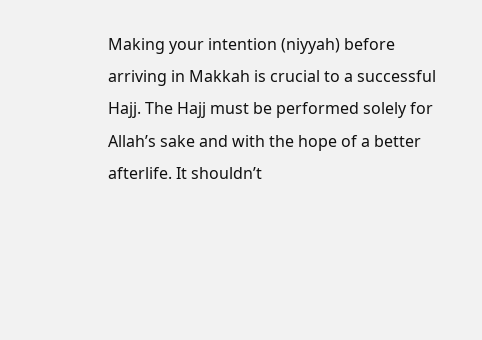Making your intention (niyyah) before arriving in Makkah is crucial to a successful Hajj. The Hajj must be performed solely for Allah’s sake and with the hope of a better afterlife. It shouldn’t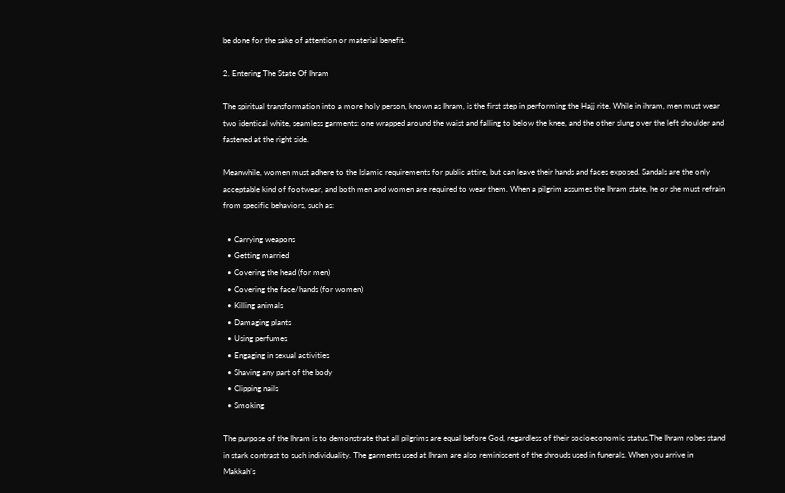be done for the sake of attention or material benefit.

2. Entering The State Of Ihram

The spiritual transformation into a more holy person, known as Ihram, is the first step in performing the Hajj rite. While in ihram, men must wear two identical white, seamless garments: one wrapped around the waist and falling to below the knee, and the other slung over the left shoulder and fastened at the right side.

Meanwhile, women must adhere to the Islamic requirements for public attire, but can leave their hands and faces exposed. Sandals are the only acceptable kind of footwear, and both men and women are required to wear them. When a pilgrim assumes the Ihram state, he or she must refrain from specific behaviors, such as:

  • Carrying weapons
  • Getting married
  • Covering the head (for men)
  • Covering the face/hands (for women)
  • Killing animals
  • Damaging plants
  • Using perfumes
  • Engaging in sexual activities
  • Shaving any part of the body
  • Clipping nails
  • Smoking

The purpose of the Ihram is to demonstrate that all pilgrims are equal before God, regardless of their socioeconomic status.The Ihram robes stand in stark contrast to such individuality. The garments used at Ihram are also reminiscent of the shrouds used in funerals. When you arrive in Makkah’s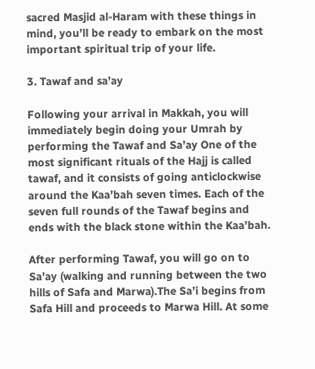sacred Masjid al-Haram with these things in mind, you’ll be ready to embark on the most important spiritual trip of your life.

3. Tawaf and sa’ay

Following your arrival in Makkah, you will immediately begin doing your Umrah by performing the Tawaf and Sa’ay One of the most significant rituals of the Hajj is called tawaf, and it consists of going anticlockwise around the Kaa’bah seven times. Each of the seven full rounds of the Tawaf begins and ends with the black stone within the Kaa’bah.

After performing Tawaf, you will go on to Sa’ay (walking and running between the two hills of Safa and Marwa).The Sa’i begins from Safa Hill and proceeds to Marwa Hill. At some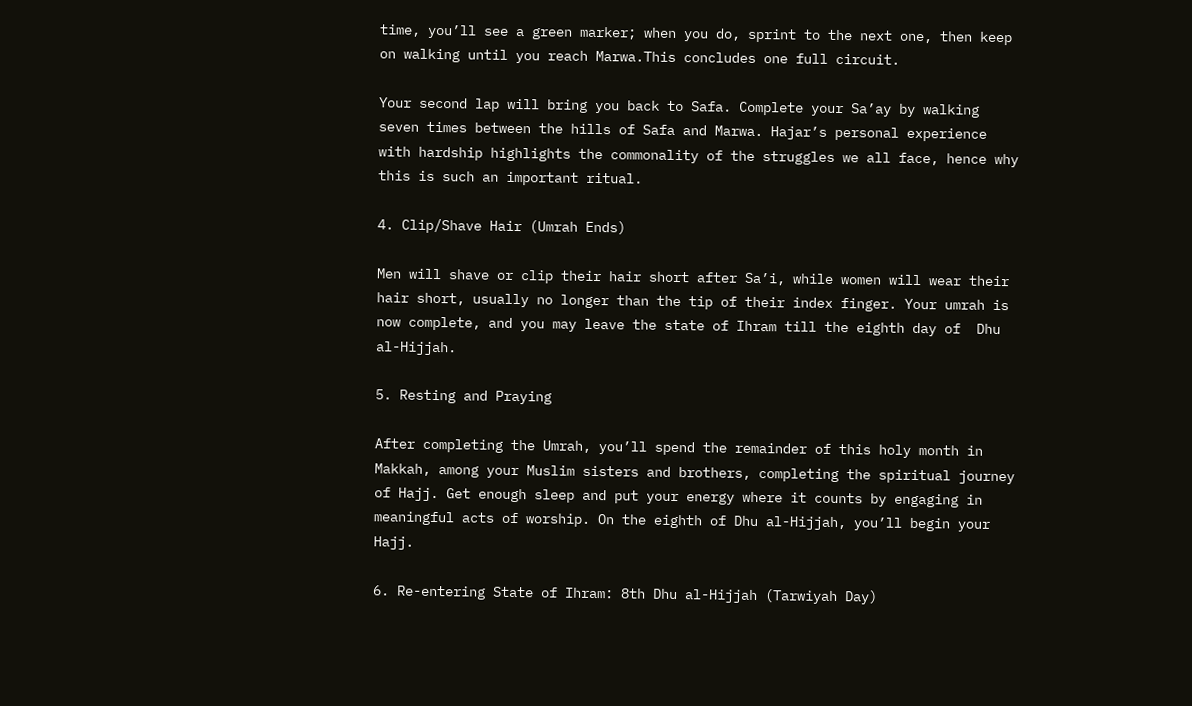time, you’ll see a green marker; when you do, sprint to the next one, then keep on walking until you reach Marwa.This concludes one full circuit.

Your second lap will bring you back to Safa. Complete your Sa’ay by walking seven times between the hills of Safa and Marwa. Hajar’s personal experience with hardship highlights the commonality of the struggles we all face, hence why this is such an important ritual.

4. Clip/Shave Hair (Umrah Ends)

Men will shave or clip their hair short after Sa’i, while women will wear their hair short, usually no longer than the tip of their index finger. Your umrah is now complete, and you may leave the state of Ihram till the eighth day of  Dhu al-Hijjah.

5. Resting and Praying

After completing the Umrah, you’ll spend the remainder of this holy month in Makkah, among your Muslim sisters and brothers, completing the spiritual journey of Hajj. Get enough sleep and put your energy where it counts by engaging in meaningful acts of worship. On the eighth of Dhu al-Hijjah, you’ll begin your Hajj.

6. Re-entering State of Ihram: 8th Dhu al-Hijjah (Tarwiyah Day)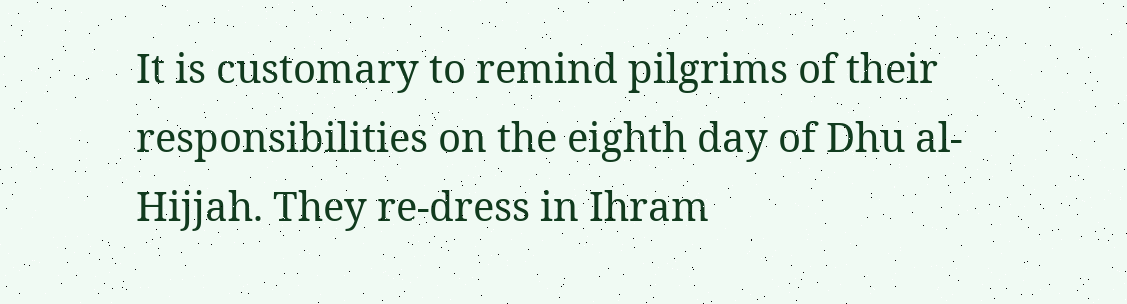It is customary to remind pilgrims of their responsibilities on the eighth day of Dhu al-Hijjah. They re-dress in Ihram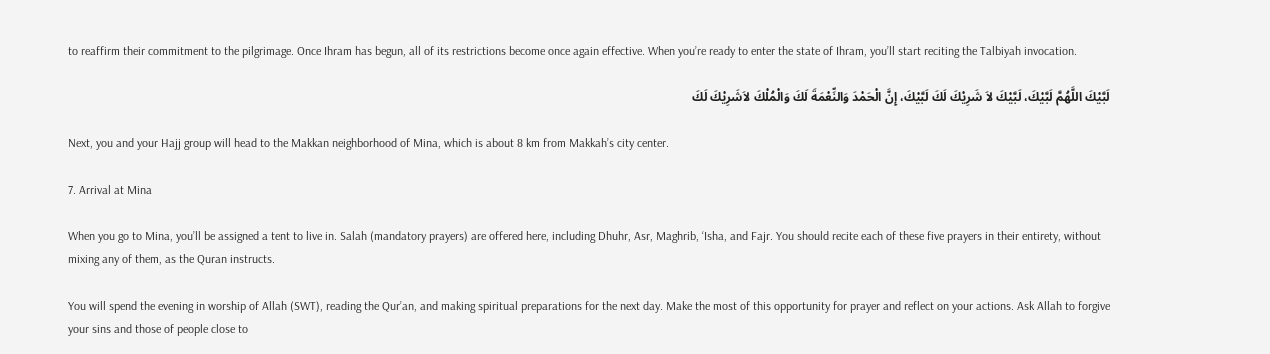to reaffirm their commitment to the pilgrimage. Once Ihram has begun, all of its restrictions become once again effective. When you’re ready to enter the state of Ihram, you’ll start reciting the Talbiyah invocation.

لَبَّيْكَ اللَّهُمَّ لَبَّيْكَ، لَبَّيْكَ لاَ شَرِيْكَ لَكَ لَبَّيْكَ، إِنَّ الْحَمْدَ وَالنِّعْمَةَ لَكَ وَالْمُلْكَ لاَشَرِيْكَ لَكَ

Next, you and your Hajj group will head to the Makkan neighborhood of Mina, which is about 8 km from Makkah’s city center.

7. Arrival at Mina

When you go to Mina, you’ll be assigned a tent to live in. Salah (mandatory prayers) are offered here, including Dhuhr, Asr, Maghrib, ‘Isha, and Fajr. You should recite each of these five prayers in their entirety, without mixing any of them, as the Quran instructs.

You will spend the evening in worship of Allah (SWT), reading the Qur’an, and making spiritual preparations for the next day. Make the most of this opportunity for prayer and reflect on your actions. Ask Allah to forgive your sins and those of people close to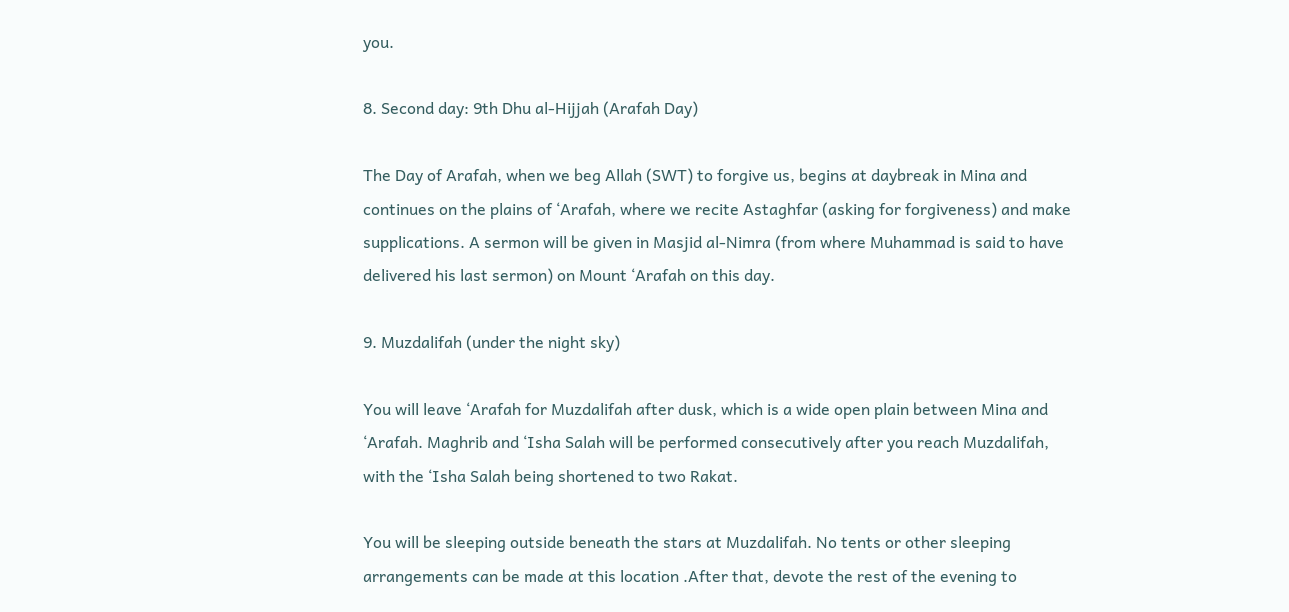you.

8. Second day: 9th Dhu al-Hijjah (Arafah Day)

The Day of Arafah, when we beg Allah (SWT) to forgive us, begins at daybreak in Mina and continues on the plains of ‘Arafah, where we recite Astaghfar (asking for forgiveness) and make supplications. A sermon will be given in Masjid al-Nimra (from where Muhammad is said to have delivered his last sermon) on Mount ‘Arafah on this day.

9. Muzdalifah (under the night sky)

You will leave ‘Arafah for Muzdalifah after dusk, which is a wide open plain between Mina and ‘Arafah. Maghrib and ‘Isha Salah will be performed consecutively after you reach Muzdalifah, with the ‘Isha Salah being shortened to two Rakat.

You will be sleeping outside beneath the stars at Muzdalifah. No tents or other sleeping arrangements can be made at this location .After that, devote the rest of the evening to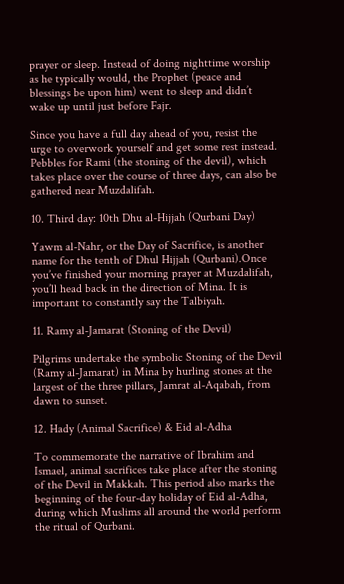prayer or sleep. Instead of doing nighttime worship as he typically would, the Prophet (peace and blessings be upon him) went to sleep and didn’t wake up until just before Fajr.

Since you have a full day ahead of you, resist the urge to overwork yourself and get some rest instead. Pebbles for Rami (the stoning of the devil), which takes place over the course of three days, can also be gathered near Muzdalifah.

10. Third day: 10th Dhu al-Hijjah (Qurbani Day)

Yawm al-Nahr, or the Day of Sacrifice, is another name for the tenth of Dhul Hijjah (Qurbani).Once you’ve finished your morning prayer at Muzdalifah, you’ll head back in the direction of Mina. It is important to constantly say the Talbiyah.

11. Ramy al-Jamarat (Stoning of the Devil)

Pilgrims undertake the symbolic Stoning of the Devil (Ramy al-Jamarat) in Mina by hurling stones at the largest of the three pillars, Jamrat al-Aqabah, from dawn to sunset.

12. Hady (Animal Sacrifice) & Eid al-Adha

To commemorate the narrative of Ibrahim and Ismael, animal sacrifices take place after the stoning of the Devil in Makkah. This period also marks the beginning of the four-day holiday of Eid al-Adha, during which Muslims all around the world perform the ritual of Qurbani.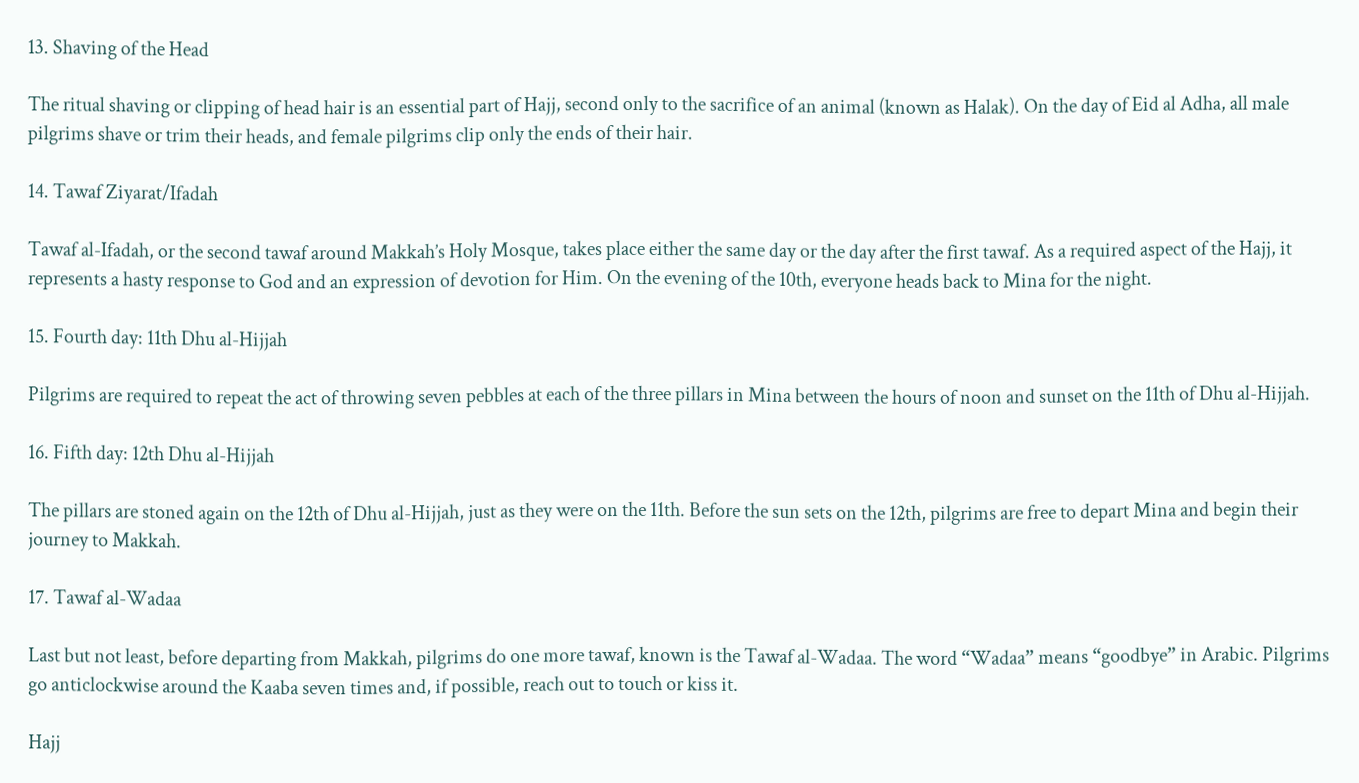13. Shaving of the Head

The ritual shaving or clipping of head hair is an essential part of Hajj, second only to the sacrifice of an animal (known as Halak). On the day of Eid al Adha, all male pilgrims shave or trim their heads, and female pilgrims clip only the ends of their hair.

14. Tawaf Ziyarat/Ifadah

Tawaf al-Ifadah, or the second tawaf around Makkah’s Holy Mosque, takes place either the same day or the day after the first tawaf. As a required aspect of the Hajj, it represents a hasty response to God and an expression of devotion for Him. On the evening of the 10th, everyone heads back to Mina for the night.

15. Fourth day: 11th Dhu al-Hijjah

Pilgrims are required to repeat the act of throwing seven pebbles at each of the three pillars in Mina between the hours of noon and sunset on the 11th of Dhu al-Hijjah.

16. Fifth day: 12th Dhu al-Hijjah

The pillars are stoned again on the 12th of Dhu al-Hijjah, just as they were on the 11th. Before the sun sets on the 12th, pilgrims are free to depart Mina and begin their journey to Makkah.

17. Tawaf al-Wadaa

Last but not least, before departing from Makkah, pilgrims do one more tawaf, known is the Tawaf al-Wadaa. The word “Wadaa” means “goodbye” in Arabic. Pilgrims go anticlockwise around the Kaaba seven times and, if possible, reach out to touch or kiss it.

Hajj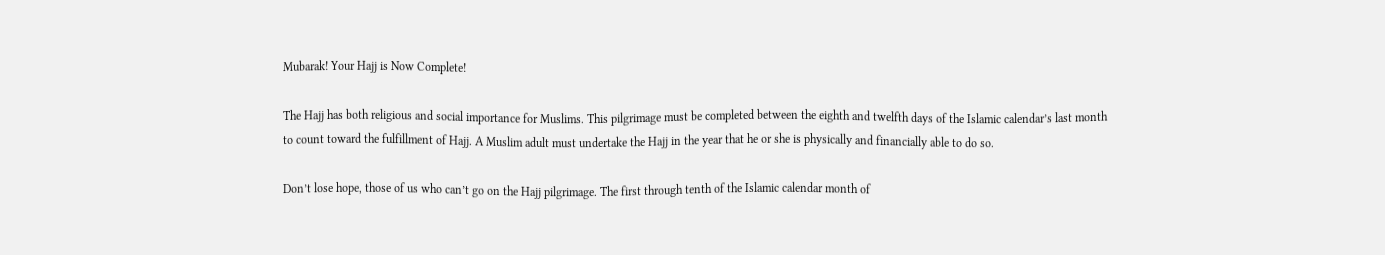Mubarak! Your Hajj is Now Complete!

The Hajj has both religious and social importance for Muslims. This pilgrimage must be completed between the eighth and twelfth days of the Islamic calendar’s last month to count toward the fulfillment of Hajj. A Muslim adult must undertake the Hajj in the year that he or she is physically and financially able to do so.

Don’t lose hope, those of us who can’t go on the Hajj pilgrimage. The first through tenth of the Islamic calendar month of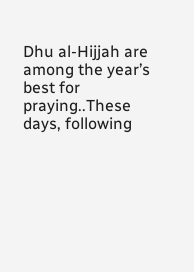Dhu al-Hijjah are among the year’s best for praying..These days, following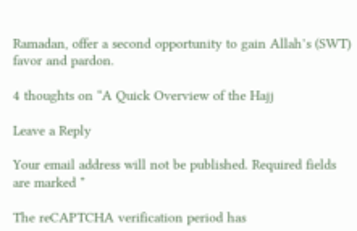Ramadan, offer a second opportunity to gain Allah’s (SWT) favor and pardon.

4 thoughts on “A Quick Overview of the Hajj

Leave a Reply

Your email address will not be published. Required fields are marked *

The reCAPTCHA verification period has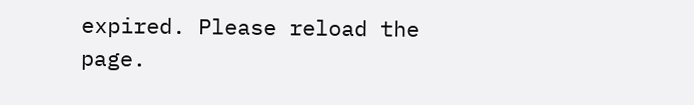expired. Please reload the page.